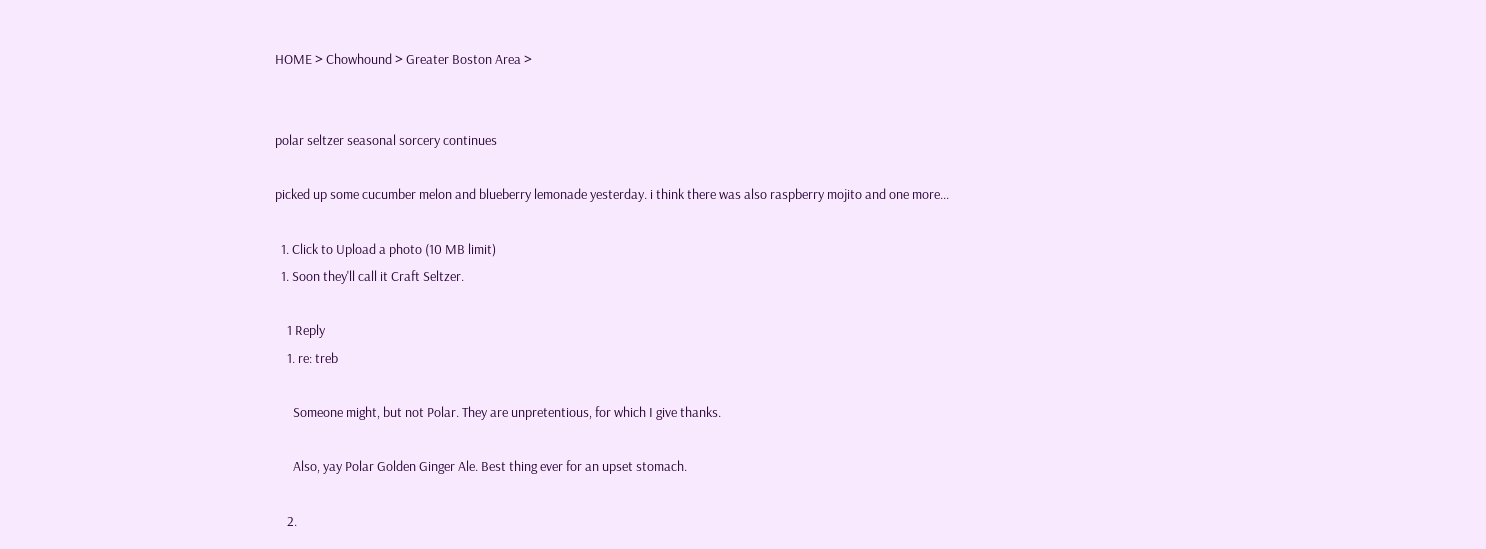HOME > Chowhound > Greater Boston Area >


polar seltzer seasonal sorcery continues

picked up some cucumber melon and blueberry lemonade yesterday. i think there was also raspberry mojito and one more...

  1. Click to Upload a photo (10 MB limit)
  1. Soon they'll call it Craft Seltzer.

    1 Reply
    1. re: treb

      Someone might, but not Polar. They are unpretentious, for which I give thanks.

      Also, yay Polar Golden Ginger Ale. Best thing ever for an upset stomach.

    2.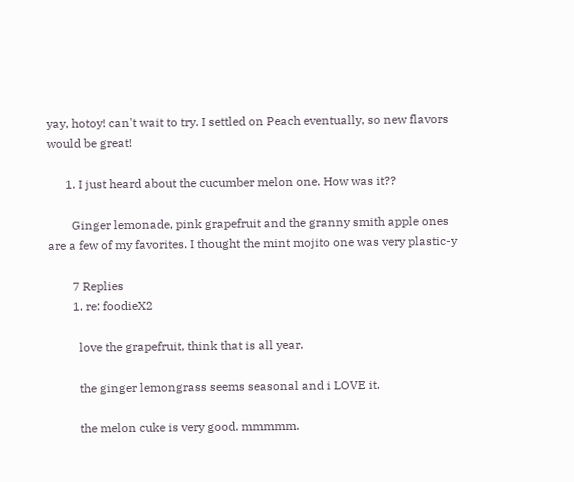yay, hotoy! can't wait to try. I settled on Peach eventually, so new flavors would be great!

      1. I just heard about the cucumber melon one. How was it??

        Ginger lemonade, pink grapefruit and the granny smith apple ones are a few of my favorites. I thought the mint mojito one was very plastic-y

        7 Replies
        1. re: foodieX2

          love the grapefruit, think that is all year.

          the ginger lemongrass seems seasonal and i LOVE it.

          the melon cuke is very good. mmmmm.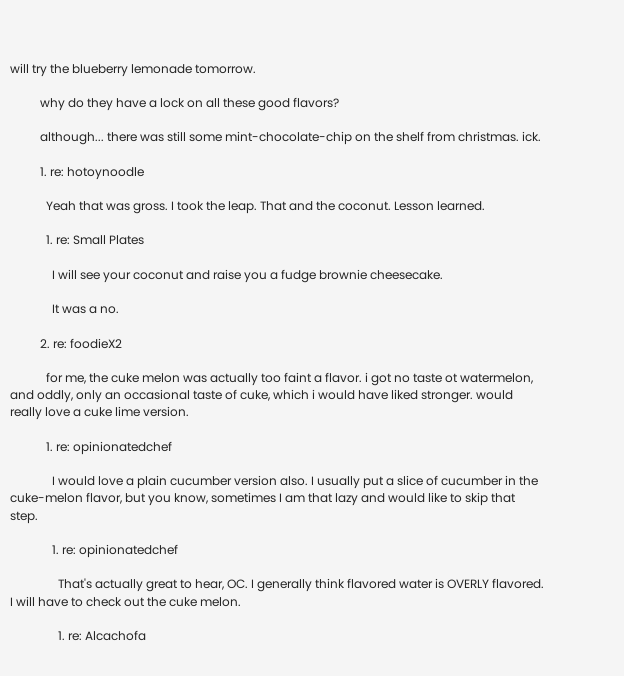will try the blueberry lemonade tomorrow.

          why do they have a lock on all these good flavors?

          although... there was still some mint-chocolate-chip on the shelf from christmas. ick.

          1. re: hotoynoodle

            Yeah that was gross. I took the leap. That and the coconut. Lesson learned.

            1. re: Small Plates

              I will see your coconut and raise you a fudge brownie cheesecake.

              It was a no.

          2. re: foodieX2

            for me, the cuke melon was actually too faint a flavor. i got no taste ot watermelon, and oddly, only an occasional taste of cuke, which i would have liked stronger. would really love a cuke lime version.

            1. re: opinionatedchef

              I would love a plain cucumber version also. I usually put a slice of cucumber in the cuke-melon flavor, but you know, sometimes I am that lazy and would like to skip that step.

              1. re: opinionatedchef

                That's actually great to hear, OC. I generally think flavored water is OVERLY flavored. I will have to check out the cuke melon.

                1. re: Alcachofa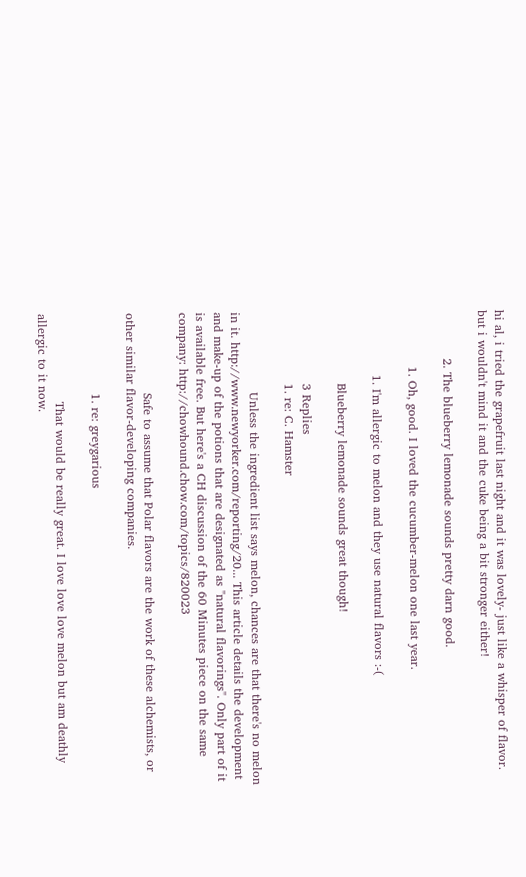hi al, i tried the grapefruit last night and it was lovely- just like a whisper of flavor. but i wouldn't mind it and the cuke being a bit stronger either!

            2. The blueberry lemonade sounds pretty darn good.

              1. Oh, good. I loved the cucumber-melon one last year.

                1. I'm allergic to melon and they use natural flavors :-(

                  Blueberry lemonade sounds great though!

                  3 Replies
                  1. re: C. Hamster

                    Unless the ingredient list says melon, chances are that there's no melon in it. http://www.newyorker.com/reporting/20... This article details the development and make-up of the potions that are designated as "natural flavorings". Only part of it is available free. But here's a CH discussion of the 60 Minutes piece on the same company: http://chowhound.chow.com/topics/820023

                    Safe to assume that Polar flavors are the work of these alchemists, or other similar flavor-developing companies.

                    1. re: greygarious

                      That would be really great. I love love love melon but am deathly allergic to it now.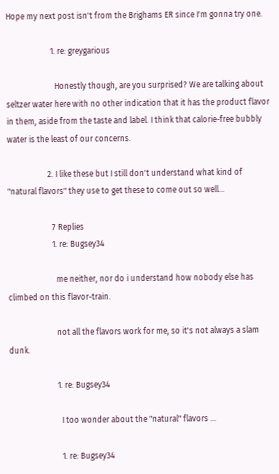Hope my next post isn't from the Brighams ER since I'm gonna try one.

                      1. re: greygarious

                        Honestly though, are you surprised? We are talking about seltzer water here with no other indication that it has the product flavor in them, aside from the taste and label. I think that calorie-free bubbly water is the least of our concerns.

                    2. I like these but I still don't understand what kind of "natural flavors" they use to get these to come out so well...

                      7 Replies
                      1. re: Bugsey34

                        me neither, nor do i understand how nobody else has climbed on this flavor-train.

                        not all the flavors work for me, so it's not always a slam dunk.

                        1. re: Bugsey34

                          I too wonder about the "natural" flavors ...

                          1. re: Bugsey34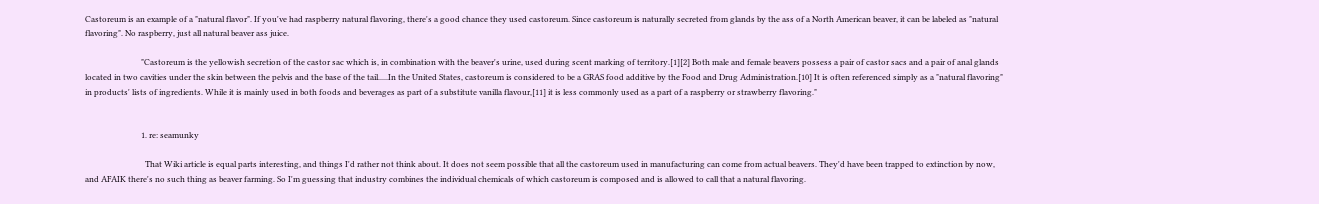Castoreum is an example of a "natural flavor". If you've had raspberry natural flavoring, there's a good chance they used castoreum. Since castoreum is naturally secreted from glands by the ass of a North American beaver, it can be labeled as "natural flavoring". No raspberry, just all natural beaver ass juice.

                            "Castoreum is the yellowish secretion of the castor sac which is, in combination with the beaver's urine, used during scent marking of territory.[1][2] Both male and female beavers possess a pair of castor sacs and a pair of anal glands located in two cavities under the skin between the pelvis and the base of the tail.....In the United States, castoreum is considered to be a GRAS food additive by the Food and Drug Administration.[10] It is often referenced simply as a "natural flavoring" in products' lists of ingredients. While it is mainly used in both foods and beverages as part of a substitute vanilla flavour,[11] it is less commonly used as a part of a raspberry or strawberry flavoring."


                            1. re: seamunky

                              That Wiki article is equal parts interesting, and things I'd rather not think about. It does not seem possible that all the castoreum used in manufacturing can come from actual beavers. They'd have been trapped to extinction by now, and AFAIK there's no such thing as beaver farming. So I'm guessing that industry combines the individual chemicals of which castoreum is composed and is allowed to call that a natural flavoring.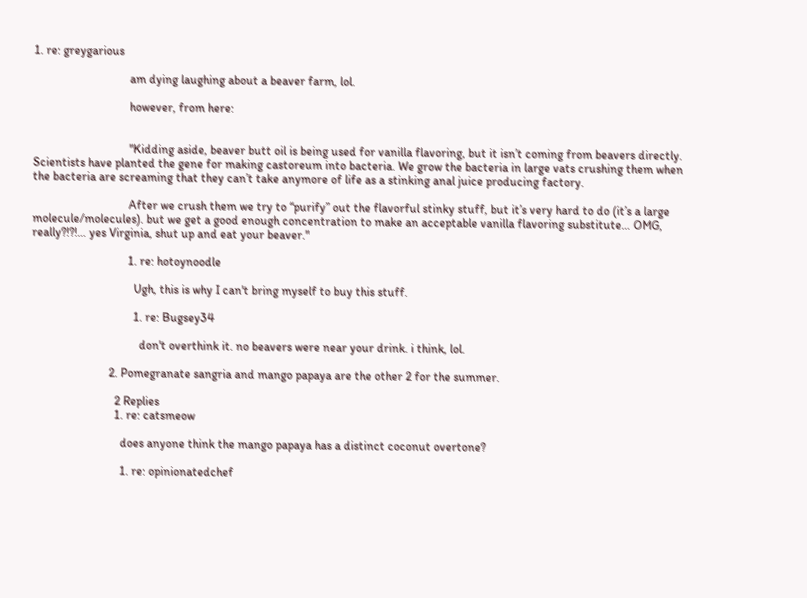1. re: greygarious

                                am dying laughing about a beaver farm, lol.

                                however, from here:


                                "Kidding aside, beaver butt oil is being used for vanilla flavoring, but it isn’t coming from beavers directly. Scientists have planted the gene for making castoreum into bacteria. We grow the bacteria in large vats crushing them when the bacteria are screaming that they can’t take anymore of life as a stinking anal juice producing factory.

                                After we crush them we try to “purify” out the flavorful stinky stuff, but it’s very hard to do (it’s a large molecule/molecules). but we get a good enough concentration to make an acceptable vanilla flavoring substitute… OMG, really?!?!… yes Virginia, shut up and eat your beaver."

                                1. re: hotoynoodle

                                  Ugh, this is why I can't bring myself to buy this stuff.

                                  1. re: Bugsey34

                                    don't overthink it. no beavers were near your drink. i think, lol.

                          2. Pomegranate sangria and mango papaya are the other 2 for the summer.

                            2 Replies
                            1. re: catsmeow

                              does anyone think the mango papaya has a distinct coconut overtone?

                              1. re: opinionatedchef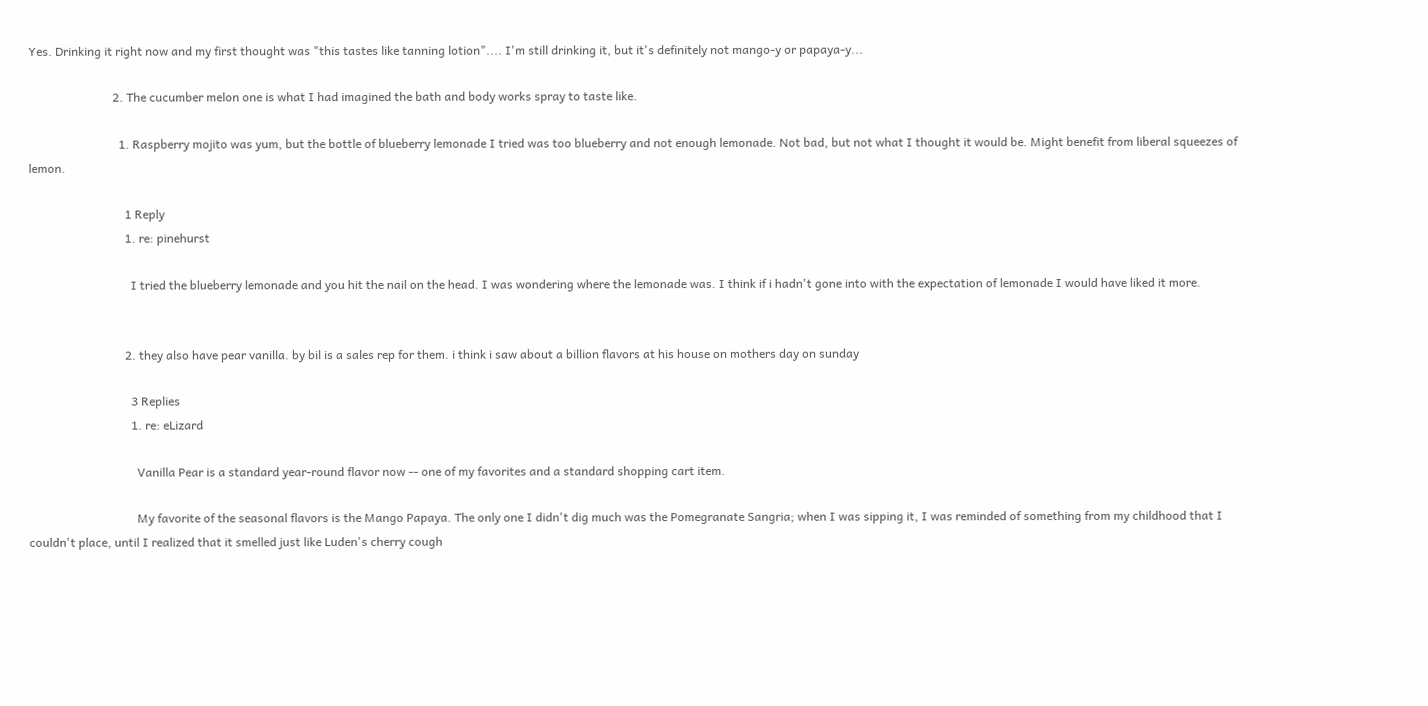Yes. Drinking it right now and my first thought was "this tastes like tanning lotion".... I'm still drinking it, but it's definitely not mango-y or papaya-y...

                            2. The cucumber melon one is what I had imagined the bath and body works spray to taste like.

                              1. Raspberry mojito was yum, but the bottle of blueberry lemonade I tried was too blueberry and not enough lemonade. Not bad, but not what I thought it would be. Might benefit from liberal squeezes of lemon.

                                1 Reply
                                1. re: pinehurst

                                  I tried the blueberry lemonade and you hit the nail on the head. I was wondering where the lemonade was. I think if i hadn't gone into with the expectation of lemonade I would have liked it more.


                                2. they also have pear vanilla. by bil is a sales rep for them. i think i saw about a billion flavors at his house on mothers day on sunday

                                  3 Replies
                                  1. re: eLizard

                                    Vanilla Pear is a standard year-round flavor now -- one of my favorites and a standard shopping cart item.

                                    My favorite of the seasonal flavors is the Mango Papaya. The only one I didn't dig much was the Pomegranate Sangria; when I was sipping it, I was reminded of something from my childhood that I couldn't place, until I realized that it smelled just like Luden's cherry cough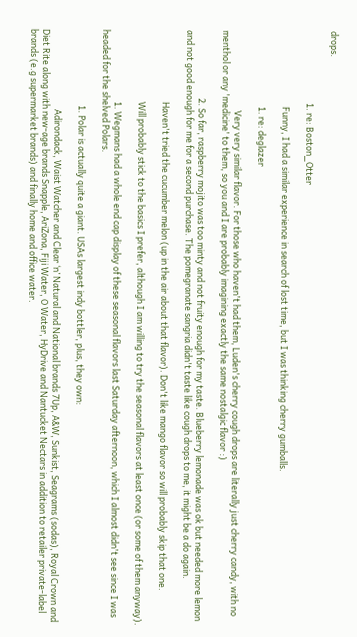drops.

                                    1. re: Boston_Otter

                                      Funny, I had a similar experience in search of lost time, but I was thinking cherry gumballs.

                                      1. re: deglazer

                                        Very very similar flavor. For those who haven't had them, Luden's cherry cough drops are literally just cherry candy, with no menthol or any 'medicine' to them, so you and I are probably imagining exactly the same nostalgic flavor :)

                                  2. So far, raspberry mojito was too minty and not fruity enough for my taste. Blueberry lemonade was ok but needed more lemon and not good enough for me for a second purchase. The pomegranate sangria didn't taste like cough drops to me, it might be a do again.

                                    Haven't tried the cucumber melon (up in the air about that flavor). Don't like mango flavor so will probably skip that one.

                                    Will probably stick to the basics I prefer, although I am willing to try the seasonal flavors at least once (or some of them anyway).

                                    1. Wegmans had a whole end cap display of these seasonal flavors last Saturday afternoon, which I almost didn't see since I was headed for the shelved Polars.

                                      1. Polar is actually quite a giant. USAs largest indy bottler, plus, they own:

                                        Adirondack, Waist Watcher and Clear ‘n’ Natural and National brands 7Up, A&W, Sunkist, Seagrams (sodas), Royal Crown and Diet Rite along with new-age brands Snapple, AriZona, Fiji Water, O Water, HyDrive and Nantucket Nectars in addition to retailer private-label brands (e.g supermarket brands) and finally home and office water.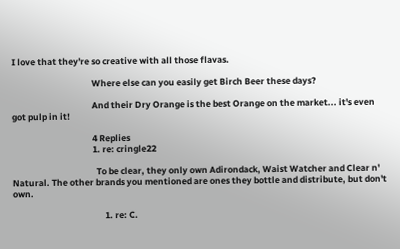I love that they're so creative with all those flavas.

                                        Where else can you easily get Birch Beer these days?

                                        And their Dry Orange is the best Orange on the market... it's even got pulp in it!

                                        4 Replies
                                        1. re: cringle22

                                          To be clear, they only own Adirondack, Waist Watcher and Clear n' Natural. The other brands you mentioned are ones they bottle and distribute, but don't own.

                                              1. re: C.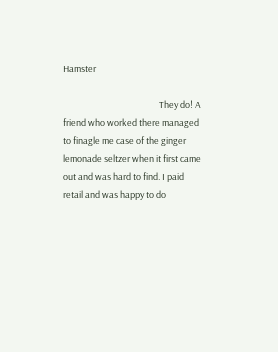Hamster

                                                They do! A friend who worked there managed to finagle me case of the ginger lemonade seltzer when it first came out and was hard to find. I paid retail and was happy to do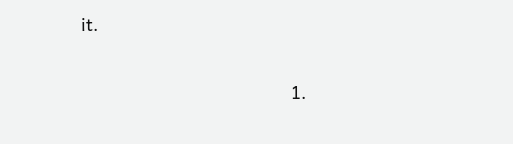it.

                                          1.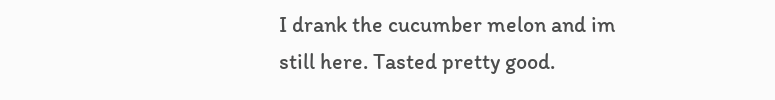I drank the cucumber melon and im still here. Tasted pretty good.